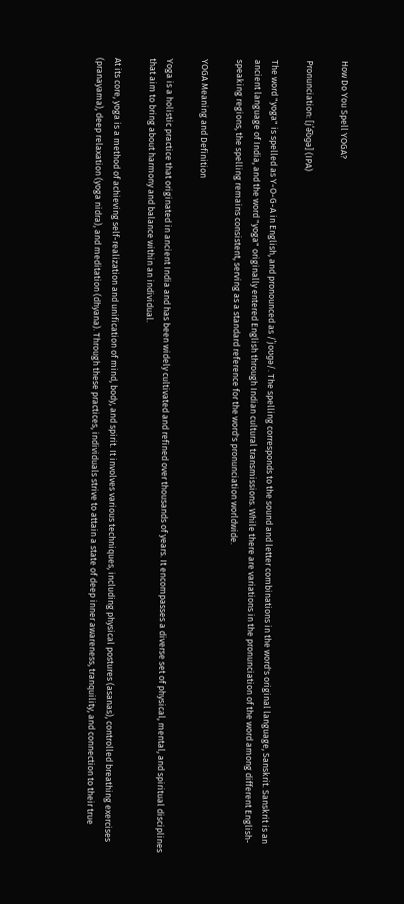How Do You Spell YOGA?

Pronunciation: [jˈə͡ʊɡə] (IPA)

The word "yoga" is spelled as Y-O-G-A in English, and pronounced as /ˈjoʊɡə/. The spelling corresponds to the sound and letter combinations in the word's original language, Sanskrit. Sanskrit is an ancient language of India, and the word "yoga" originally entered English through Indian cultural transmissions. While there are variations in the pronunciation of the word among different English-speaking regions, the spelling remains consistent, serving as a standard reference for the word's pronunciation worldwide.

YOGA Meaning and Definition

Yoga is a holistic practice that originated in ancient India and has been widely cultivated and refined over thousands of years. It encompasses a diverse set of physical, mental, and spiritual disciplines that aim to bring about harmony and balance within an individual.

At its core, yoga is a method of achieving self-realization and unification of mind, body, and spirit. It involves various techniques, including physical postures (asanas), controlled breathing exercises (pranayama), deep relaxation (yoga nidra), and meditation (dhyana). Through these practices, individuals strive to attain a state of deep inner awareness, tranquility, and connection to their true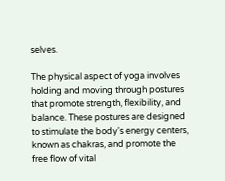selves.

The physical aspect of yoga involves holding and moving through postures that promote strength, flexibility, and balance. These postures are designed to stimulate the body's energy centers, known as chakras, and promote the free flow of vital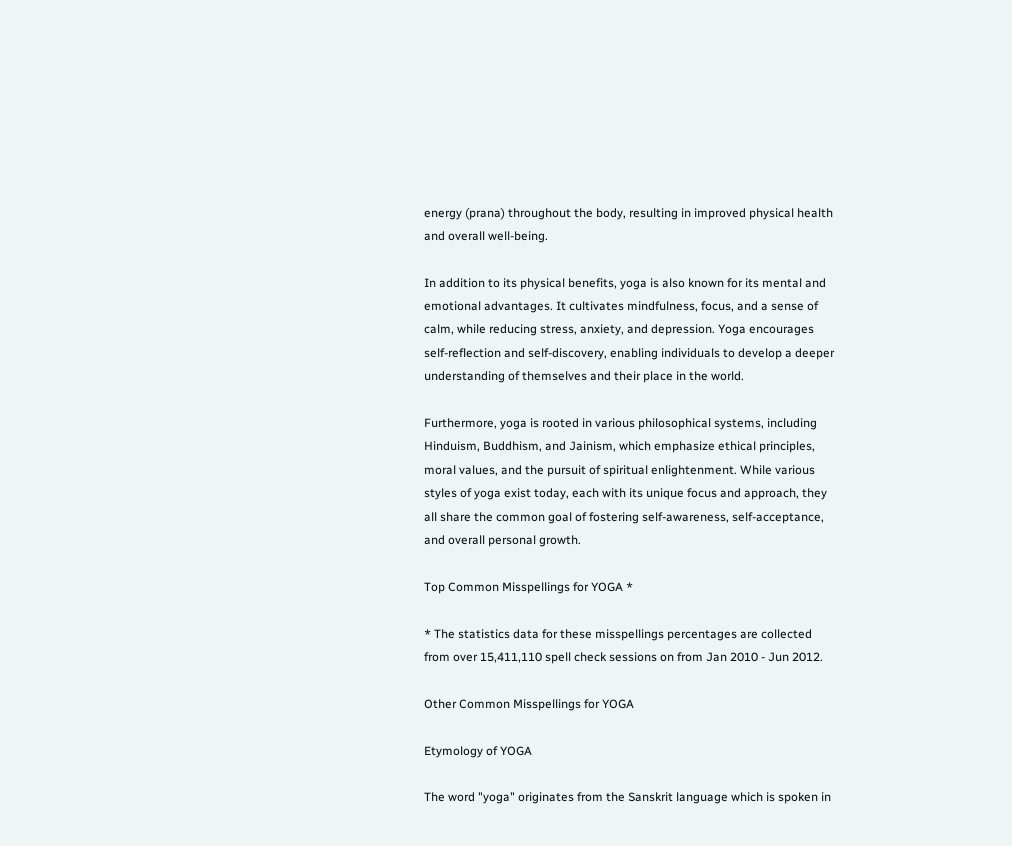energy (prana) throughout the body, resulting in improved physical health and overall well-being.

In addition to its physical benefits, yoga is also known for its mental and emotional advantages. It cultivates mindfulness, focus, and a sense of calm, while reducing stress, anxiety, and depression. Yoga encourages self-reflection and self-discovery, enabling individuals to develop a deeper understanding of themselves and their place in the world.

Furthermore, yoga is rooted in various philosophical systems, including Hinduism, Buddhism, and Jainism, which emphasize ethical principles, moral values, and the pursuit of spiritual enlightenment. While various styles of yoga exist today, each with its unique focus and approach, they all share the common goal of fostering self-awareness, self-acceptance, and overall personal growth.

Top Common Misspellings for YOGA *

* The statistics data for these misspellings percentages are collected from over 15,411,110 spell check sessions on from Jan 2010 - Jun 2012.

Other Common Misspellings for YOGA

Etymology of YOGA

The word "yoga" originates from the Sanskrit language which is spoken in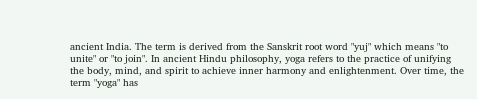ancient India. The term is derived from the Sanskrit root word "yuj" which means "to unite" or "to join". In ancient Hindu philosophy, yoga refers to the practice of unifying the body, mind, and spirit to achieve inner harmony and enlightenment. Over time, the term "yoga" has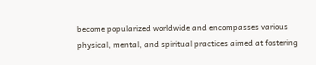become popularized worldwide and encompasses various physical, mental, and spiritual practices aimed at fostering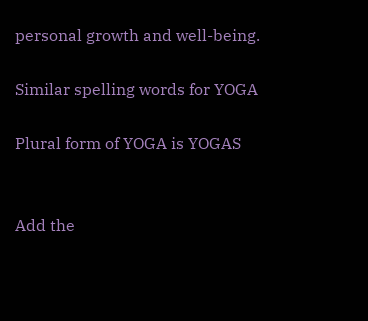personal growth and well-being.

Similar spelling words for YOGA

Plural form of YOGA is YOGAS


Add the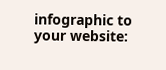infographic to your website: